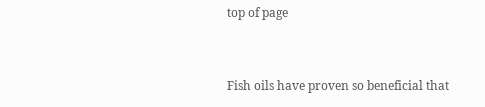top of page


Fish oils have proven so beneficial that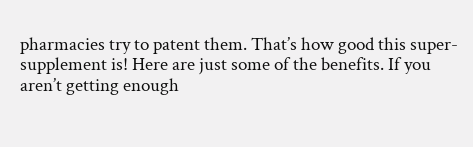pharmacies try to patent them. That’s how good this super-supplement is! Here are just some of the benefits. If you aren’t getting enough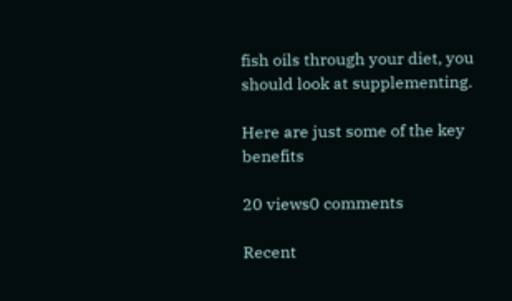fish oils through your diet, you should look at supplementing.

Here are just some of the key benefits

20 views0 comments

Recent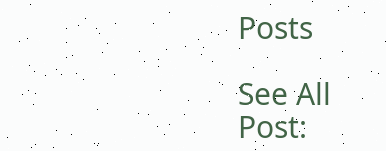Posts

See All
Post: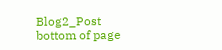Blog2_Post
bottom of page